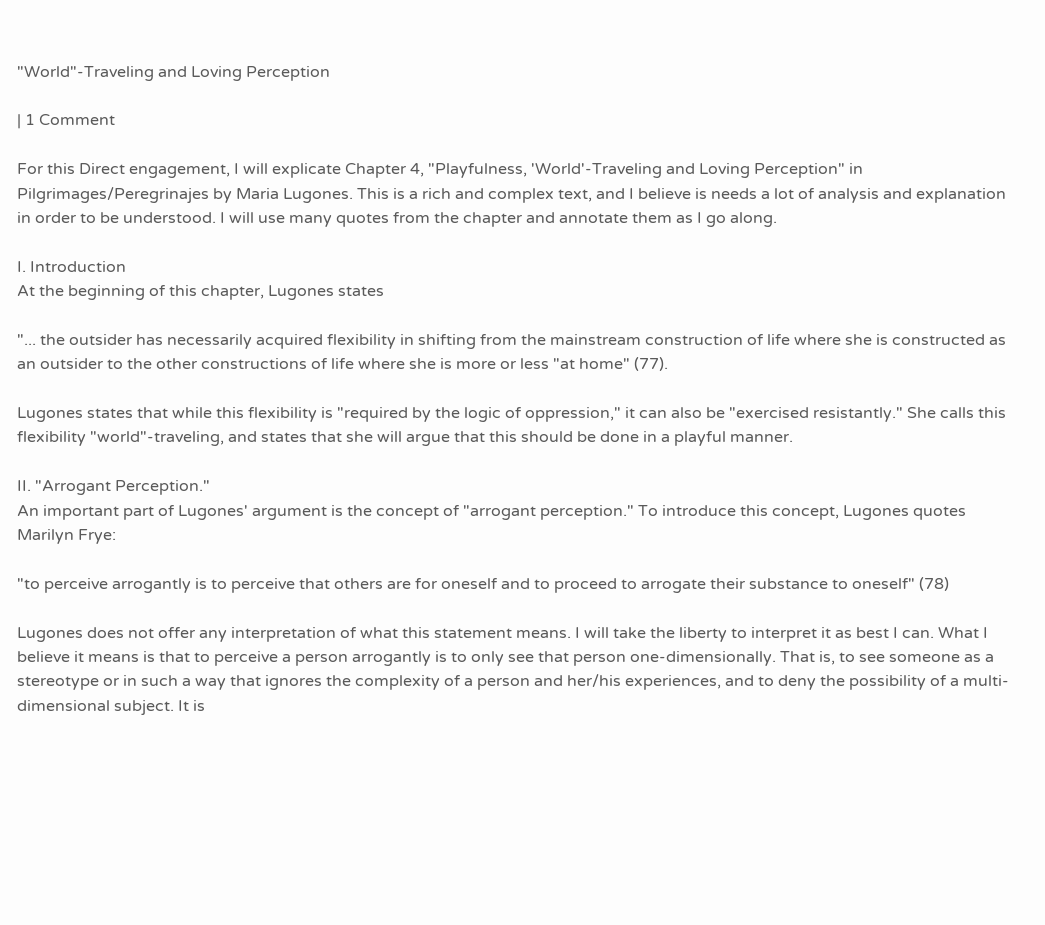"World"-Traveling and Loving Perception

| 1 Comment

For this Direct engagement, I will explicate Chapter 4, "Playfulness, 'World'-Traveling and Loving Perception" in Pilgrimages/Peregrinajes by Maria Lugones. This is a rich and complex text, and I believe is needs a lot of analysis and explanation in order to be understood. I will use many quotes from the chapter and annotate them as I go along.

I. Introduction
At the beginning of this chapter, Lugones states

"... the outsider has necessarily acquired flexibility in shifting from the mainstream construction of life where she is constructed as an outsider to the other constructions of life where she is more or less "at home" (77).

Lugones states that while this flexibility is "required by the logic of oppression," it can also be "exercised resistantly." She calls this flexibility "world"-traveling, and states that she will argue that this should be done in a playful manner.

II. "Arrogant Perception."
An important part of Lugones' argument is the concept of "arrogant perception." To introduce this concept, Lugones quotes Marilyn Frye:

"to perceive arrogantly is to perceive that others are for oneself and to proceed to arrogate their substance to oneself" (78)

Lugones does not offer any interpretation of what this statement means. I will take the liberty to interpret it as best I can. What I believe it means is that to perceive a person arrogantly is to only see that person one-dimensionally. That is, to see someone as a stereotype or in such a way that ignores the complexity of a person and her/his experiences, and to deny the possibility of a multi-dimensional subject. It is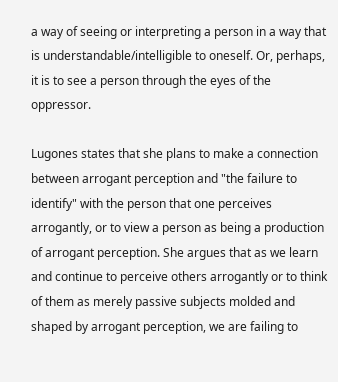a way of seeing or interpreting a person in a way that is understandable/intelligible to oneself. Or, perhaps, it is to see a person through the eyes of the oppressor.

Lugones states that she plans to make a connection between arrogant perception and "the failure to identify" with the person that one perceives arrogantly, or to view a person as being a production of arrogant perception. She argues that as we learn and continue to perceive others arrogantly or to think of them as merely passive subjects molded and shaped by arrogant perception, we are failing to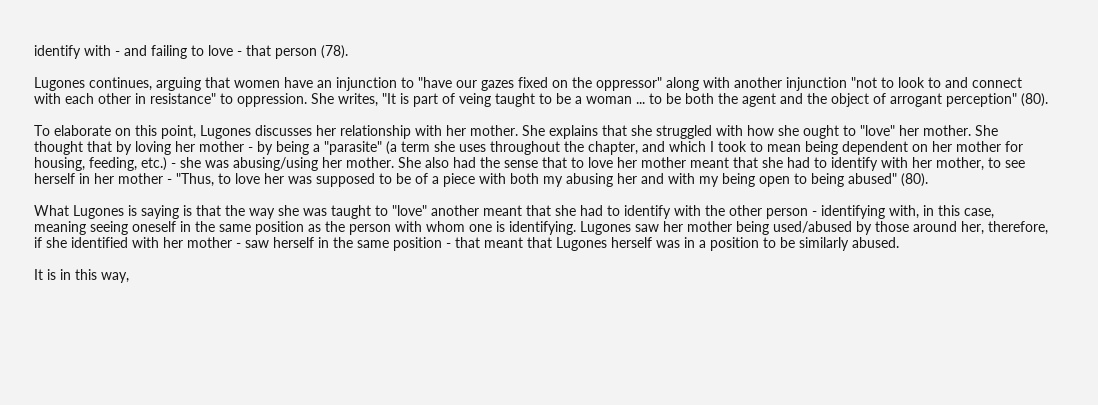identify with - and failing to love - that person (78).

Lugones continues, arguing that women have an injunction to "have our gazes fixed on the oppressor" along with another injunction "not to look to and connect with each other in resistance" to oppression. She writes, "It is part of veing taught to be a woman ... to be both the agent and the object of arrogant perception" (80).

To elaborate on this point, Lugones discusses her relationship with her mother. She explains that she struggled with how she ought to "love" her mother. She thought that by loving her mother - by being a "parasite" (a term she uses throughout the chapter, and which I took to mean being dependent on her mother for housing, feeding, etc.) - she was abusing/using her mother. She also had the sense that to love her mother meant that she had to identify with her mother, to see herself in her mother - "Thus, to love her was supposed to be of a piece with both my abusing her and with my being open to being abused" (80).

What Lugones is saying is that the way she was taught to "love" another meant that she had to identify with the other person - identifying with, in this case, meaning seeing oneself in the same position as the person with whom one is identifying. Lugones saw her mother being used/abused by those around her, therefore, if she identified with her mother - saw herself in the same position - that meant that Lugones herself was in a position to be similarly abused.

It is in this way,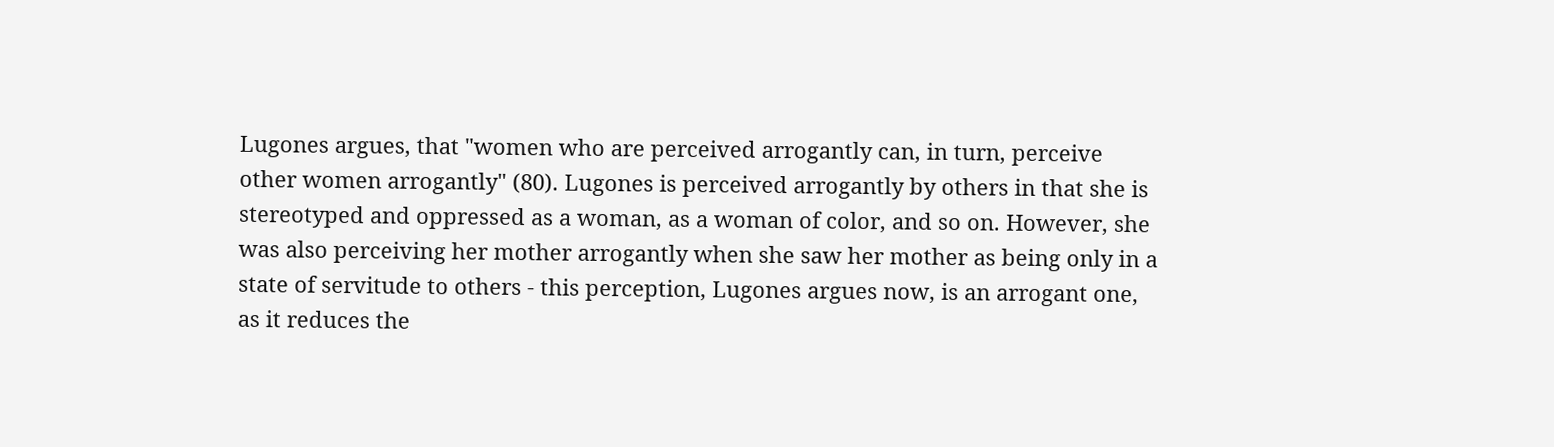Lugones argues, that "women who are perceived arrogantly can, in turn, perceive other women arrogantly" (80). Lugones is perceived arrogantly by others in that she is stereotyped and oppressed as a woman, as a woman of color, and so on. However, she was also perceiving her mother arrogantly when she saw her mother as being only in a state of servitude to others - this perception, Lugones argues now, is an arrogant one, as it reduces the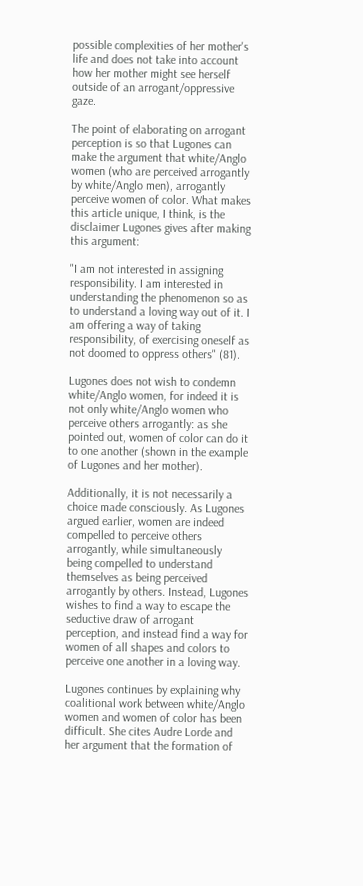possible complexities of her mother's life and does not take into account how her mother might see herself outside of an arrogant/oppressive gaze.

The point of elaborating on arrogant perception is so that Lugones can make the argument that white/Anglo women (who are perceived arrogantly by white/Anglo men), arrogantly perceive women of color. What makes this article unique, I think, is the disclaimer Lugones gives after making this argument:

"I am not interested in assigning responsibility. I am interested in understanding the phenomenon so as to understand a loving way out of it. I am offering a way of taking responsibility, of exercising oneself as not doomed to oppress others" (81).

Lugones does not wish to condemn white/Anglo women, for indeed it is not only white/Anglo women who perceive others arrogantly: as she pointed out, women of color can do it to one another (shown in the example of Lugones and her mother).

Additionally, it is not necessarily a choice made consciously. As Lugones argued earlier, women are indeed compelled to perceive others arrogantly, while simultaneously being compelled to understand themselves as being perceived arrogantly by others. Instead, Lugones wishes to find a way to escape the seductive draw of arrogant perception, and instead find a way for women of all shapes and colors to perceive one another in a loving way.

Lugones continues by explaining why coalitional work between white/Anglo women and women of color has been difficult. She cites Audre Lorde and her argument that the formation of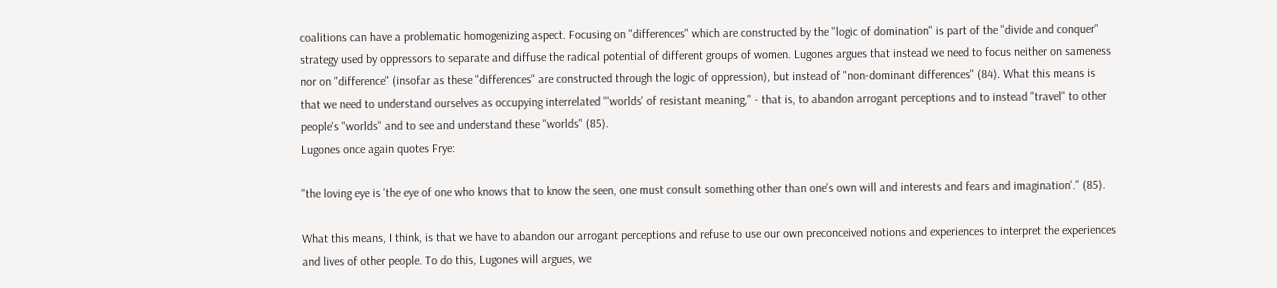coalitions can have a problematic homogenizing aspect. Focusing on "differences" which are constructed by the "logic of domination" is part of the "divide and conquer" strategy used by oppressors to separate and diffuse the radical potential of different groups of women. Lugones argues that instead we need to focus neither on sameness nor on "difference" (insofar as these "differences" are constructed through the logic of oppression), but instead of "non-dominant differences" (84). What this means is that we need to understand ourselves as occupying interrelated "'worlds' of resistant meaning," - that is, to abandon arrogant perceptions and to instead "travel" to other people's "worlds" and to see and understand these "worlds" (85).
Lugones once again quotes Frye:

"the loving eye is 'the eye of one who knows that to know the seen, one must consult something other than one's own will and interests and fears and imagination'." (85).

What this means, I think, is that we have to abandon our arrogant perceptions and refuse to use our own preconceived notions and experiences to interpret the experiences and lives of other people. To do this, Lugones will argues, we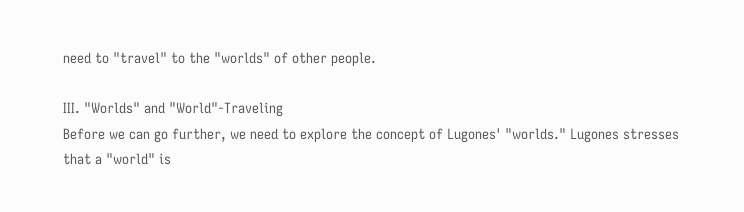need to "travel" to the "worlds" of other people.

III. "Worlds" and "World"-Traveling
Before we can go further, we need to explore the concept of Lugones' "worlds." Lugones stresses that a "world" is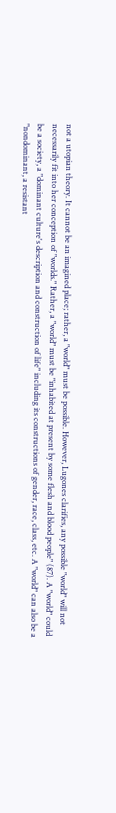not a utopian theory. It cannot be an imagined place; rather, a "world" must be possible. However, Lugones clarifies, any possible "world" will not necessarily fit into her conception of "worlds." Rather, a "world" must be "inhabited at present by some flesh and blood people" (87). A "world" could be a society, a "dominant culture's description and construction of life" including its constructions of gender, race, class, etc. A "world" can also be a "nondominant, a resistant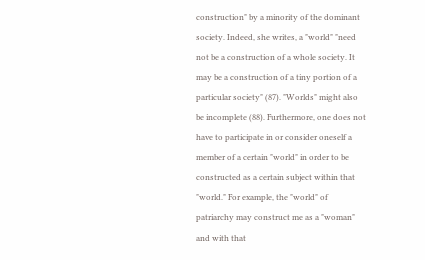construction" by a minority of the dominant society. Indeed, she writes, a "world" "need not be a construction of a whole society. It may be a construction of a tiny portion of a particular society" (87). "Worlds" might also be incomplete (88). Furthermore, one does not have to participate in or consider oneself a member of a certain "world" in order to be constructed as a certain subject within that "world." For example, the "world" of patriarchy may construct me as a "woman" and with that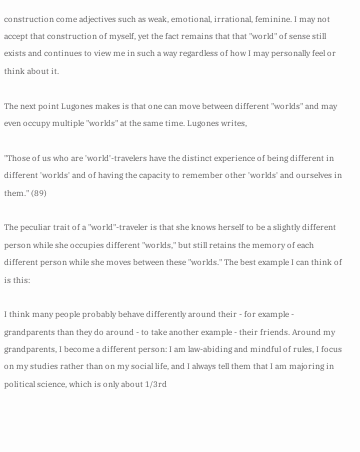construction come adjectives such as weak, emotional, irrational, feminine. I may not accept that construction of myself, yet the fact remains that that "world" of sense still exists and continues to view me in such a way regardless of how I may personally feel or think about it.

The next point Lugones makes is that one can move between different "worlds" and may even occupy multiple "worlds" at the same time. Lugones writes,

"Those of us who are 'world'-travelers have the distinct experience of being different in different 'worlds' and of having the capacity to remember other 'worlds' and ourselves in them." (89)

The peculiar trait of a "world"-traveler is that she knows herself to be a slightly different person while she occupies different "worlds," but still retains the memory of each different person while she moves between these "worlds." The best example I can think of is this:

I think many people probably behave differently around their - for example - grandparents than they do around - to take another example - their friends. Around my grandparents, I become a different person: I am law-abiding and mindful of rules, I focus on my studies rather than on my social life, and I always tell them that I am majoring in political science, which is only about 1/3rd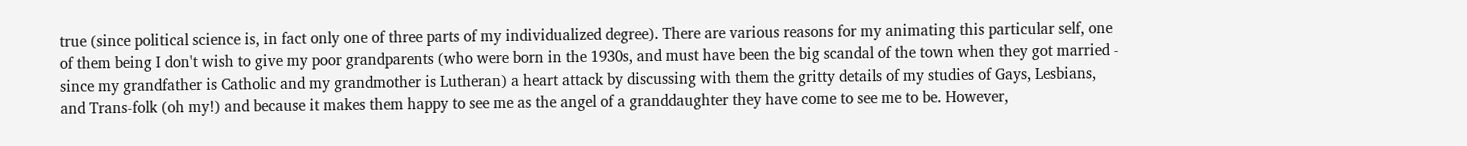true (since political science is, in fact only one of three parts of my individualized degree). There are various reasons for my animating this particular self, one of them being I don't wish to give my poor grandparents (who were born in the 1930s, and must have been the big scandal of the town when they got married - since my grandfather is Catholic and my grandmother is Lutheran) a heart attack by discussing with them the gritty details of my studies of Gays, Lesbians, and Trans-folk (oh my!) and because it makes them happy to see me as the angel of a granddaughter they have come to see me to be. However,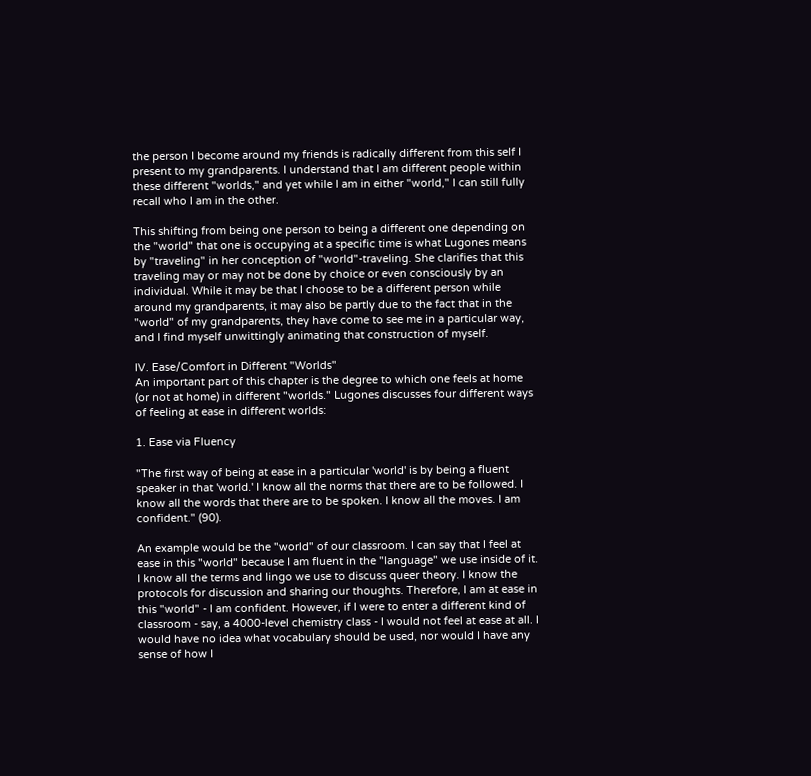the person I become around my friends is radically different from this self I present to my grandparents. I understand that I am different people within these different "worlds," and yet while I am in either "world," I can still fully recall who I am in the other.

This shifting from being one person to being a different one depending on the "world" that one is occupying at a specific time is what Lugones means by "traveling" in her conception of "world"-traveling. She clarifies that this traveling may or may not be done by choice or even consciously by an individual. While it may be that I choose to be a different person while around my grandparents, it may also be partly due to the fact that in the "world" of my grandparents, they have come to see me in a particular way, and I find myself unwittingly animating that construction of myself.

IV. Ease/Comfort in Different "Worlds"
An important part of this chapter is the degree to which one feels at home (or not at home) in different "worlds." Lugones discusses four different ways of feeling at ease in different worlds:

1. Ease via Fluency

"The first way of being at ease in a particular 'world' is by being a fluent speaker in that 'world.' I know all the norms that there are to be followed. I know all the words that there are to be spoken. I know all the moves. I am confident." (90).

An example would be the "world" of our classroom. I can say that I feel at ease in this "world" because I am fluent in the "language" we use inside of it. I know all the terms and lingo we use to discuss queer theory. I know the protocols for discussion and sharing our thoughts. Therefore, I am at ease in this "world" - I am confident. However, if I were to enter a different kind of classroom - say, a 4000-level chemistry class - I would not feel at ease at all. I would have no idea what vocabulary should be used, nor would I have any sense of how I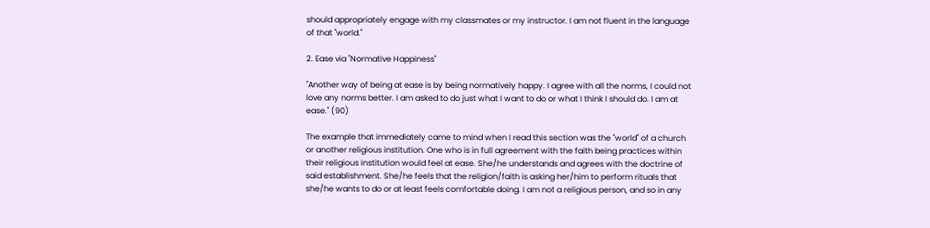should appropriately engage with my classmates or my instructor. I am not fluent in the language of that "world."

2. Ease via "Normative Happiness"

"Another way of being at ease is by being normatively happy. I agree with all the norms, I could not love any norms better. I am asked to do just what I want to do or what I think I should do. I am at ease." (90)

The example that immediately came to mind when I read this section was the "world" of a church or another religious institution. One who is in full agreement with the faith being practices within their religious institution would feel at ease. She/he understands and agrees with the doctrine of said establishment. She/he feels that the religion/faith is asking her/him to perform rituals that she/he wants to do or at least feels comfortable doing. I am not a religious person, and so in any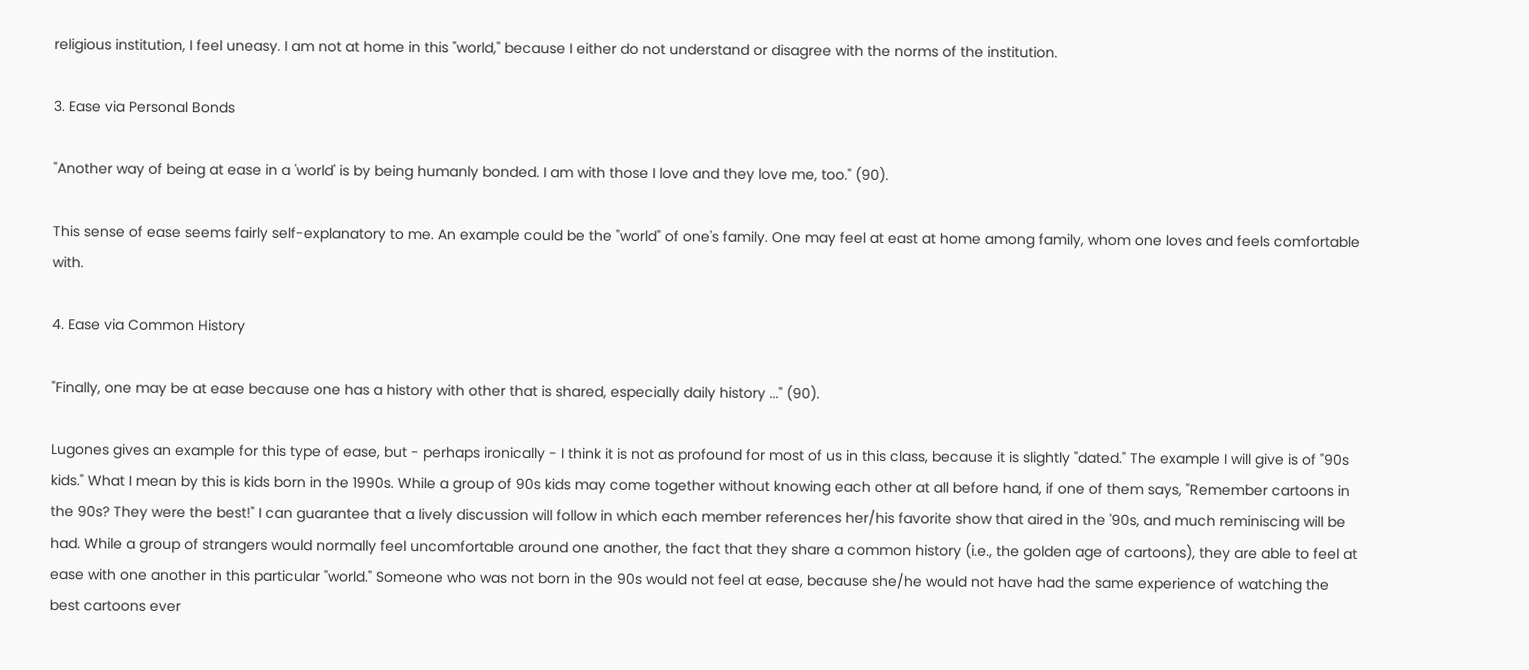religious institution, I feel uneasy. I am not at home in this "world," because I either do not understand or disagree with the norms of the institution.

3. Ease via Personal Bonds

"Another way of being at ease in a 'world' is by being humanly bonded. I am with those I love and they love me, too." (90).

This sense of ease seems fairly self-explanatory to me. An example could be the "world" of one's family. One may feel at east at home among family, whom one loves and feels comfortable with.

4. Ease via Common History

"Finally, one may be at ease because one has a history with other that is shared, especially daily history ..." (90).

Lugones gives an example for this type of ease, but - perhaps ironically - I think it is not as profound for most of us in this class, because it is slightly "dated." The example I will give is of "90s kids." What I mean by this is kids born in the 1990s. While a group of 90s kids may come together without knowing each other at all before hand, if one of them says, "Remember cartoons in the 90s? They were the best!" I can guarantee that a lively discussion will follow in which each member references her/his favorite show that aired in the '90s, and much reminiscing will be had. While a group of strangers would normally feel uncomfortable around one another, the fact that they share a common history (i.e., the golden age of cartoons), they are able to feel at ease with one another in this particular "world." Someone who was not born in the 90s would not feel at ease, because she/he would not have had the same experience of watching the best cartoons ever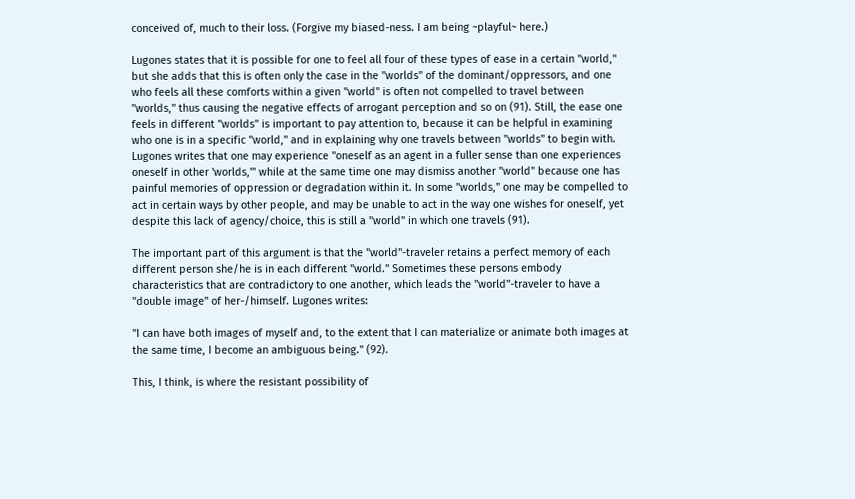conceived of, much to their loss. (Forgive my biased-ness. I am being ~playful~ here.)

Lugones states that it is possible for one to feel all four of these types of ease in a certain "world," but she adds that this is often only the case in the "worlds" of the dominant/oppressors, and one who feels all these comforts within a given "world" is often not compelled to travel between "worlds," thus causing the negative effects of arrogant perception and so on (91). Still, the ease one feels in different "worlds" is important to pay attention to, because it can be helpful in examining who one is in a specific "world," and in explaining why one travels between "worlds" to begin with.
Lugones writes that one may experience "oneself as an agent in a fuller sense than one experiences oneself in other 'worlds,'" while at the same time one may dismiss another "world" because one has painful memories of oppression or degradation within it. In some "worlds," one may be compelled to act in certain ways by other people, and may be unable to act in the way one wishes for oneself, yet despite this lack of agency/choice, this is still a "world" in which one travels (91).

The important part of this argument is that the "world"-traveler retains a perfect memory of each different person she/he is in each different "world." Sometimes these persons embody characteristics that are contradictory to one another, which leads the "world"-traveler to have a "double image" of her-/himself. Lugones writes:

"I can have both images of myself and, to the extent that I can materialize or animate both images at the same time, I become an ambiguous being." (92).

This, I think, is where the resistant possibility of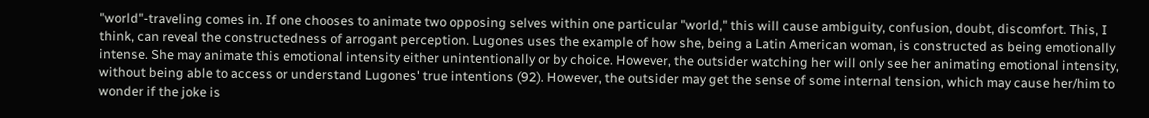"world"-traveling comes in. If one chooses to animate two opposing selves within one particular "world," this will cause ambiguity, confusion, doubt, discomfort. This, I think, can reveal the constructedness of arrogant perception. Lugones uses the example of how she, being a Latin American woman, is constructed as being emotionally intense. She may animate this emotional intensity either unintentionally or by choice. However, the outsider watching her will only see her animating emotional intensity, without being able to access or understand Lugones' true intentions (92). However, the outsider may get the sense of some internal tension, which may cause her/him to wonder if the joke is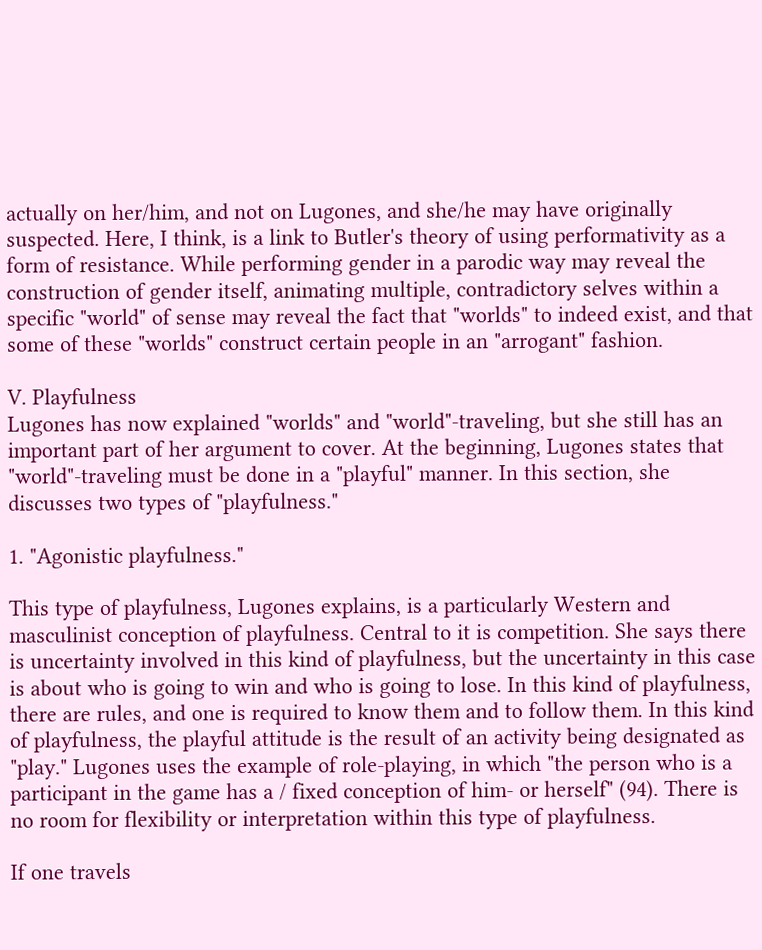actually on her/him, and not on Lugones, and she/he may have originally suspected. Here, I think, is a link to Butler's theory of using performativity as a form of resistance. While performing gender in a parodic way may reveal the construction of gender itself, animating multiple, contradictory selves within a specific "world" of sense may reveal the fact that "worlds" to indeed exist, and that some of these "worlds" construct certain people in an "arrogant" fashion.

V. Playfulness
Lugones has now explained "worlds" and "world"-traveling, but she still has an important part of her argument to cover. At the beginning, Lugones states that "world"-traveling must be done in a "playful" manner. In this section, she discusses two types of "playfulness."

1. "Agonistic playfulness."

This type of playfulness, Lugones explains, is a particularly Western and masculinist conception of playfulness. Central to it is competition. She says there is uncertainty involved in this kind of playfulness, but the uncertainty in this case is about who is going to win and who is going to lose. In this kind of playfulness, there are rules, and one is required to know them and to follow them. In this kind of playfulness, the playful attitude is the result of an activity being designated as "play." Lugones uses the example of role-playing, in which "the person who is a participant in the game has a / fixed conception of him- or herself" (94). There is no room for flexibility or interpretation within this type of playfulness.

If one travels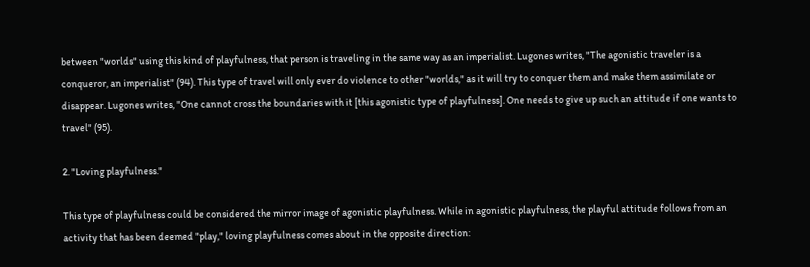between "worlds" using this kind of playfulness, that person is traveling in the same way as an imperialist. Lugones writes, "The agonistic traveler is a conqueror, an imperialist" (94). This type of travel will only ever do violence to other "worlds," as it will try to conquer them and make them assimilate or disappear. Lugones writes, "One cannot cross the boundaries with it [this agonistic type of playfulness]. One needs to give up such an attitude if one wants to travel" (95).

2. "Loving playfulness."

This type of playfulness could be considered the mirror image of agonistic playfulness. While in agonistic playfulness, the playful attitude follows from an activity that has been deemed "play," loving playfulness comes about in the opposite direction: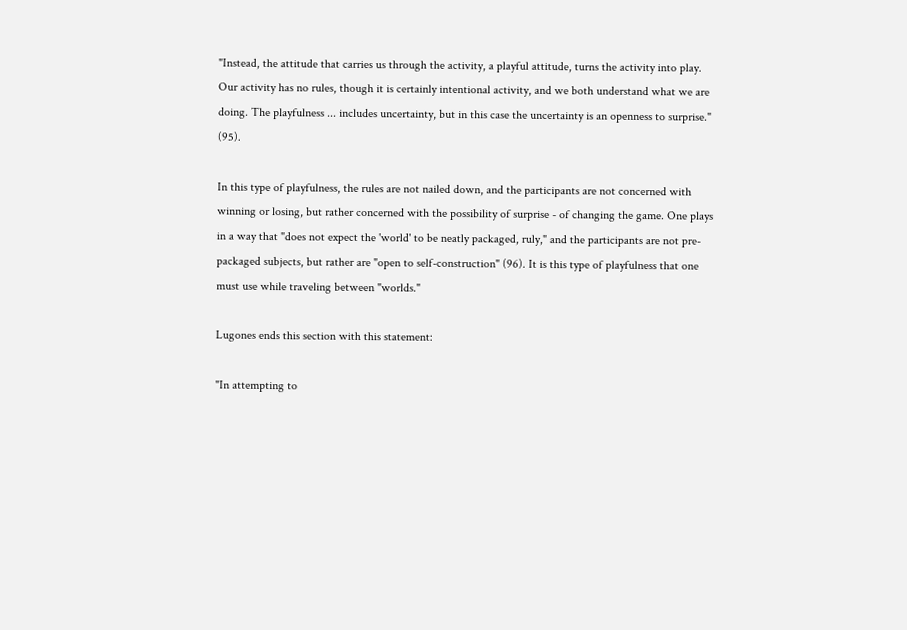"Instead, the attitude that carries us through the activity, a playful attitude, turns the activity into play. Our activity has no rules, though it is certainly intentional activity, and we both understand what we are doing. The playfulness ... includes uncertainty, but in this case the uncertainty is an openness to surprise." (95).

In this type of playfulness, the rules are not nailed down, and the participants are not concerned with winning or losing, but rather concerned with the possibility of surprise - of changing the game. One plays in a way that "does not expect the 'world' to be neatly packaged, ruly," and the participants are not pre-packaged subjects, but rather are "open to self-construction" (96). It is this type of playfulness that one must use while traveling between "worlds."

Lugones ends this section with this statement:

"In attempting to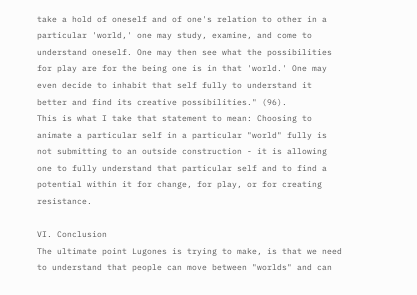take a hold of oneself and of one's relation to other in a particular 'world,' one may study, examine, and come to understand oneself. One may then see what the possibilities for play are for the being one is in that 'world.' One may even decide to inhabit that self fully to understand it better and find its creative possibilities." (96).
This is what I take that statement to mean: Choosing to animate a particular self in a particular "world" fully is not submitting to an outside construction - it is allowing one to fully understand that particular self and to find a potential within it for change, for play, or for creating resistance.

VI. Conclusion
The ultimate point Lugones is trying to make, is that we need to understand that people can move between "worlds" and can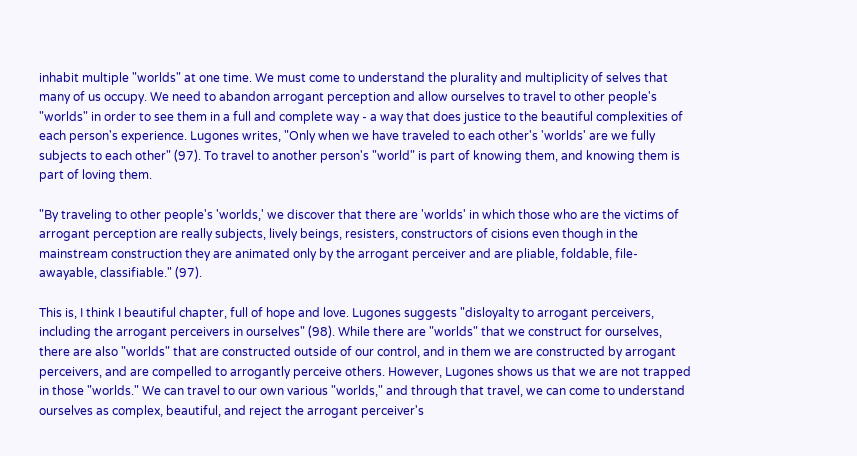inhabit multiple "worlds" at one time. We must come to understand the plurality and multiplicity of selves that many of us occupy. We need to abandon arrogant perception and allow ourselves to travel to other people's "worlds" in order to see them in a full and complete way - a way that does justice to the beautiful complexities of each person's experience. Lugones writes, "Only when we have traveled to each other's 'worlds' are we fully subjects to each other" (97). To travel to another person's "world" is part of knowing them, and knowing them is part of loving them.

"By traveling to other people's 'worlds,' we discover that there are 'worlds' in which those who are the victims of arrogant perception are really subjects, lively beings, resisters, constructors of cisions even though in the mainstream construction they are animated only by the arrogant perceiver and are pliable, foldable, file-awayable, classifiable." (97).

This is, I think I beautiful chapter, full of hope and love. Lugones suggests "disloyalty to arrogant perceivers, including the arrogant perceivers in ourselves" (98). While there are "worlds" that we construct for ourselves, there are also "worlds" that are constructed outside of our control, and in them we are constructed by arrogant perceivers, and are compelled to arrogantly perceive others. However, Lugones shows us that we are not trapped in those "worlds." We can travel to our own various "worlds," and through that travel, we can come to understand ourselves as complex, beautiful, and reject the arrogant perceiver's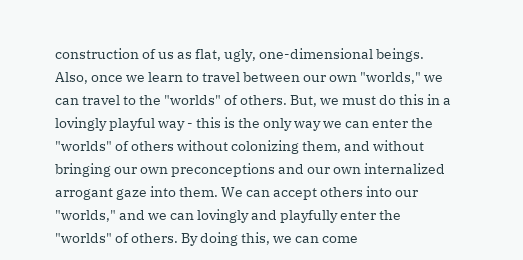construction of us as flat, ugly, one-dimensional beings. Also, once we learn to travel between our own "worlds," we can travel to the "worlds" of others. But, we must do this in a lovingly playful way - this is the only way we can enter the "worlds" of others without colonizing them, and without bringing our own preconceptions and our own internalized arrogant gaze into them. We can accept others into our "worlds," and we can lovingly and playfully enter the "worlds" of others. By doing this, we can come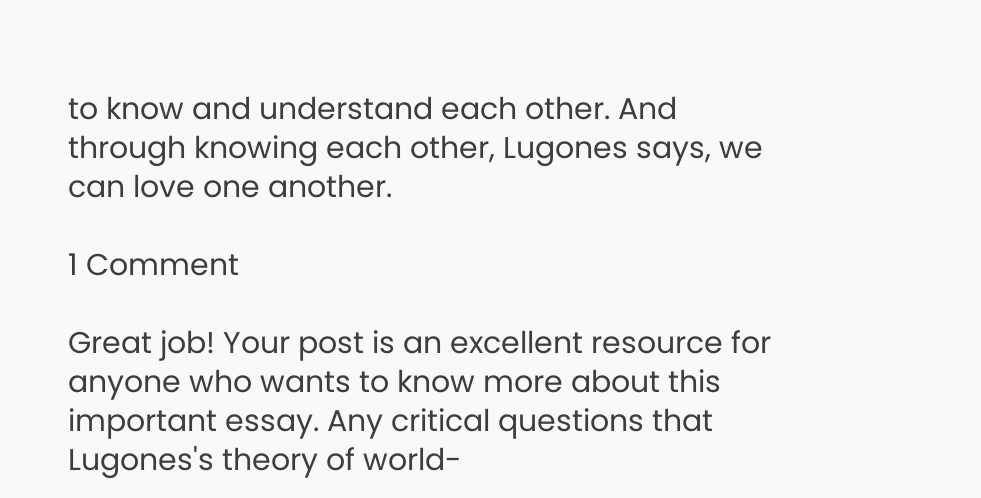to know and understand each other. And through knowing each other, Lugones says, we can love one another.

1 Comment

Great job! Your post is an excellent resource for anyone who wants to know more about this important essay. Any critical questions that Lugones's theory of world-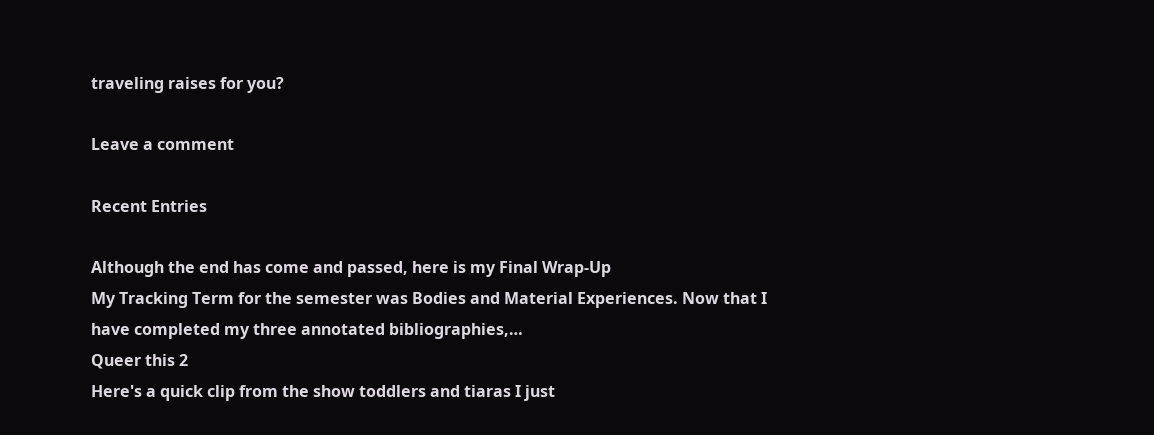traveling raises for you?

Leave a comment

Recent Entries

Although the end has come and passed, here is my Final Wrap-Up
My Tracking Term for the semester was Bodies and Material Experiences. Now that I have completed my three annotated bibliographies,…
Queer this 2
Here's a quick clip from the show toddlers and tiaras I just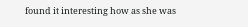found it interesting how as she was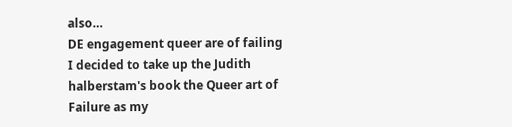also…
DE engagement queer are of failing
I decided to take up the Judith halberstam's book the Queer art of Failure as my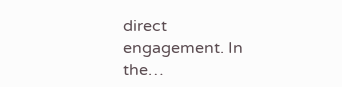direct engagement. In the…